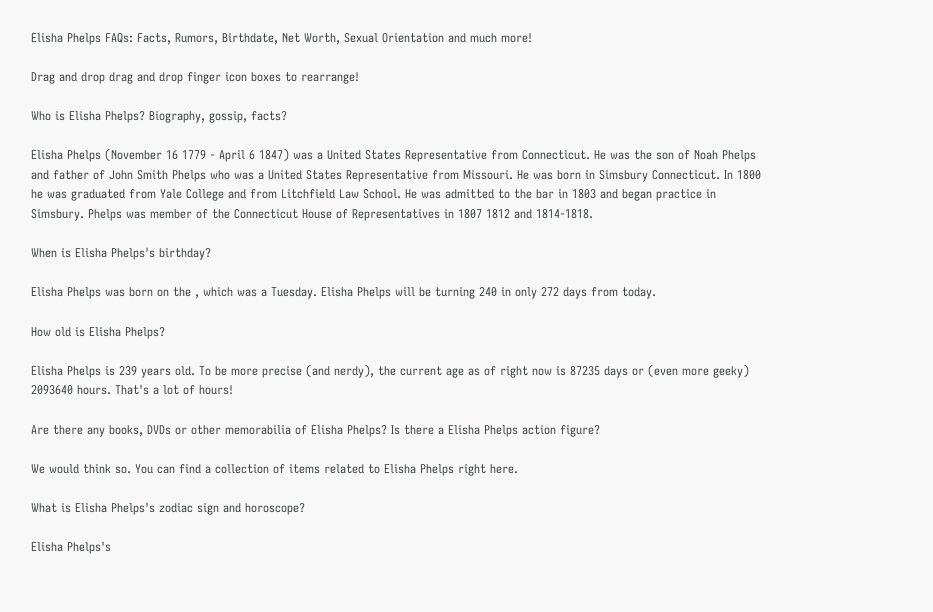Elisha Phelps FAQs: Facts, Rumors, Birthdate, Net Worth, Sexual Orientation and much more!

Drag and drop drag and drop finger icon boxes to rearrange!

Who is Elisha Phelps? Biography, gossip, facts?

Elisha Phelps (November 16 1779 - April 6 1847) was a United States Representative from Connecticut. He was the son of Noah Phelps and father of John Smith Phelps who was a United States Representative from Missouri. He was born in Simsbury Connecticut. In 1800 he was graduated from Yale College and from Litchfield Law School. He was admitted to the bar in 1803 and began practice in Simsbury. Phelps was member of the Connecticut House of Representatives in 1807 1812 and 1814-1818.

When is Elisha Phelps's birthday?

Elisha Phelps was born on the , which was a Tuesday. Elisha Phelps will be turning 240 in only 272 days from today.

How old is Elisha Phelps?

Elisha Phelps is 239 years old. To be more precise (and nerdy), the current age as of right now is 87235 days or (even more geeky) 2093640 hours. That's a lot of hours!

Are there any books, DVDs or other memorabilia of Elisha Phelps? Is there a Elisha Phelps action figure?

We would think so. You can find a collection of items related to Elisha Phelps right here.

What is Elisha Phelps's zodiac sign and horoscope?

Elisha Phelps's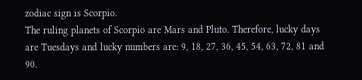zodiac sign is Scorpio.
The ruling planets of Scorpio are Mars and Pluto. Therefore, lucky days are Tuesdays and lucky numbers are: 9, 18, 27, 36, 45, 54, 63, 72, 81 and 90.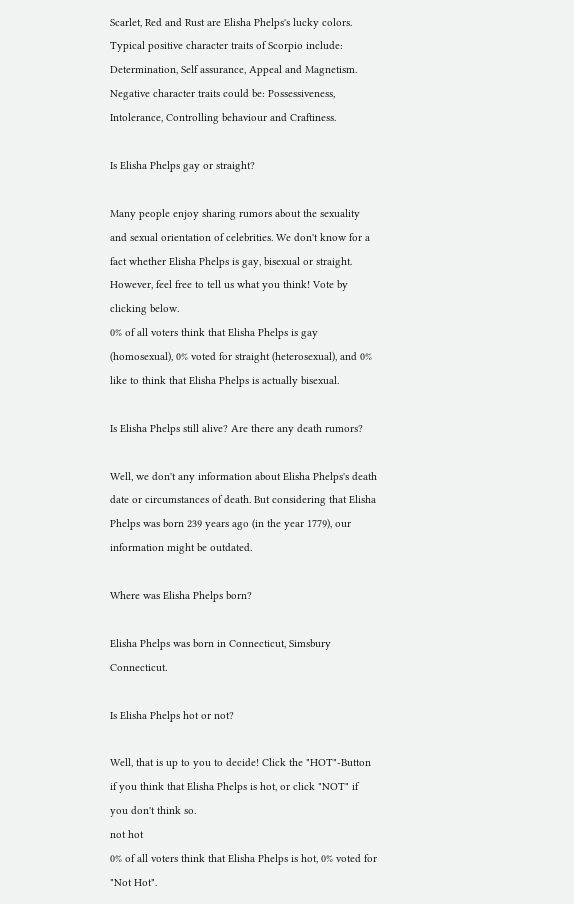Scarlet, Red and Rust are Elisha Phelps's lucky colors. Typical positive character traits of Scorpio include: Determination, Self assurance, Appeal and Magnetism. Negative character traits could be: Possessiveness, Intolerance, Controlling behaviour and Craftiness.

Is Elisha Phelps gay or straight?

Many people enjoy sharing rumors about the sexuality and sexual orientation of celebrities. We don't know for a fact whether Elisha Phelps is gay, bisexual or straight. However, feel free to tell us what you think! Vote by clicking below.
0% of all voters think that Elisha Phelps is gay (homosexual), 0% voted for straight (heterosexual), and 0% like to think that Elisha Phelps is actually bisexual.

Is Elisha Phelps still alive? Are there any death rumors?

Well, we don't any information about Elisha Phelps's death date or circumstances of death. But considering that Elisha Phelps was born 239 years ago (in the year 1779), our information might be outdated.

Where was Elisha Phelps born?

Elisha Phelps was born in Connecticut, Simsbury Connecticut.

Is Elisha Phelps hot or not?

Well, that is up to you to decide! Click the "HOT"-Button if you think that Elisha Phelps is hot, or click "NOT" if you don't think so.
not hot
0% of all voters think that Elisha Phelps is hot, 0% voted for "Not Hot".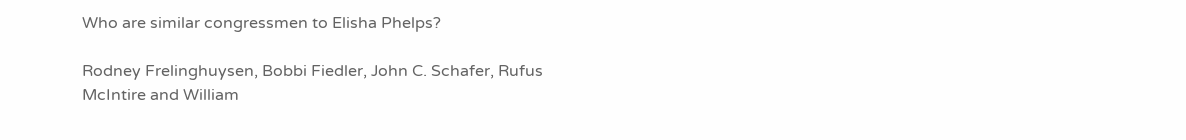Who are similar congressmen to Elisha Phelps?

Rodney Frelinghuysen, Bobbi Fiedler, John C. Schafer, Rufus McIntire and William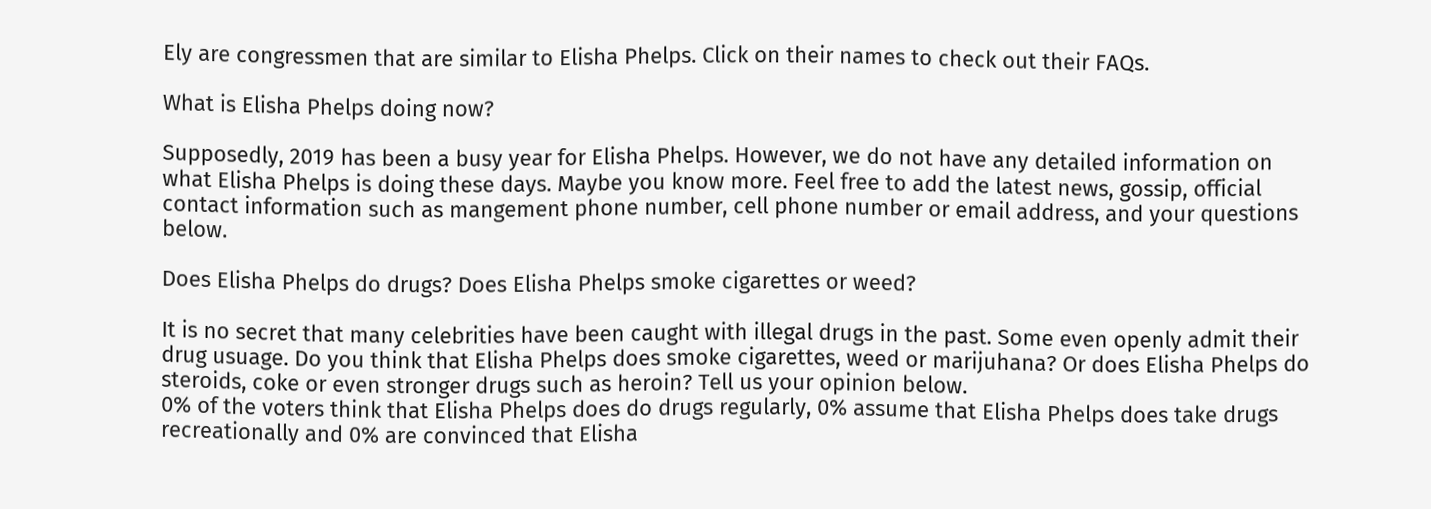Ely are congressmen that are similar to Elisha Phelps. Click on their names to check out their FAQs.

What is Elisha Phelps doing now?

Supposedly, 2019 has been a busy year for Elisha Phelps. However, we do not have any detailed information on what Elisha Phelps is doing these days. Maybe you know more. Feel free to add the latest news, gossip, official contact information such as mangement phone number, cell phone number or email address, and your questions below.

Does Elisha Phelps do drugs? Does Elisha Phelps smoke cigarettes or weed?

It is no secret that many celebrities have been caught with illegal drugs in the past. Some even openly admit their drug usuage. Do you think that Elisha Phelps does smoke cigarettes, weed or marijuhana? Or does Elisha Phelps do steroids, coke or even stronger drugs such as heroin? Tell us your opinion below.
0% of the voters think that Elisha Phelps does do drugs regularly, 0% assume that Elisha Phelps does take drugs recreationally and 0% are convinced that Elisha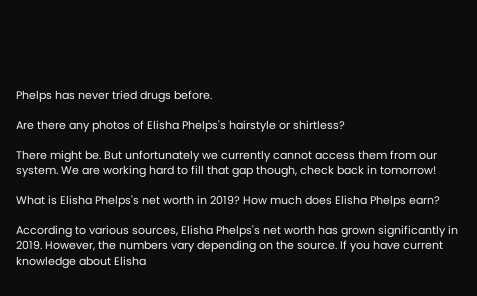Phelps has never tried drugs before.

Are there any photos of Elisha Phelps's hairstyle or shirtless?

There might be. But unfortunately we currently cannot access them from our system. We are working hard to fill that gap though, check back in tomorrow!

What is Elisha Phelps's net worth in 2019? How much does Elisha Phelps earn?

According to various sources, Elisha Phelps's net worth has grown significantly in 2019. However, the numbers vary depending on the source. If you have current knowledge about Elisha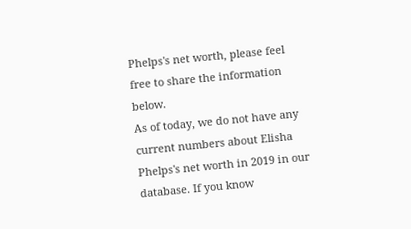Phelps's net worth, please feel free to share the information below.
As of today, we do not have any current numbers about Elisha Phelps's net worth in 2019 in our database. If you know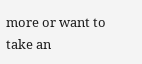more or want to take an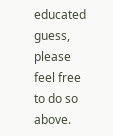educated guess, please feel free to do so above.